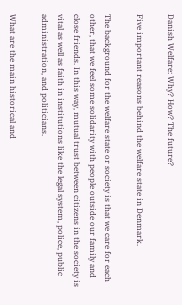Danish Welfare: Why? How? The future?

Five important reasons behind the welfare state in Denmark.

The background for the welfare state or society is that we care for each other, that we feel some solidarity with people outside our family and close friends. In this way, mutual trust between citizens in the society is vital as well as faith in institutions like the legal system, police, public administration, and politicians.

What are the main historical and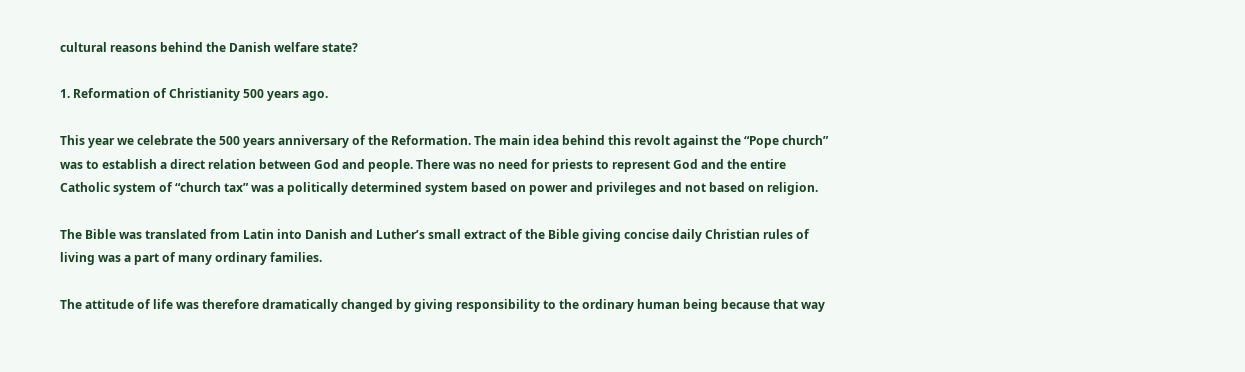cultural reasons behind the Danish welfare state?

1. Reformation of Christianity 500 years ago.

This year we celebrate the 500 years anniversary of the Reformation. The main idea behind this revolt against the “Pope church” was to establish a direct relation between God and people. There was no need for priests to represent God and the entire Catholic system of “church tax” was a politically determined system based on power and privileges and not based on religion.

The Bible was translated from Latin into Danish and Luther’s small extract of the Bible giving concise daily Christian rules of living was a part of many ordinary families.

The attitude of life was therefore dramatically changed by giving responsibility to the ordinary human being because that way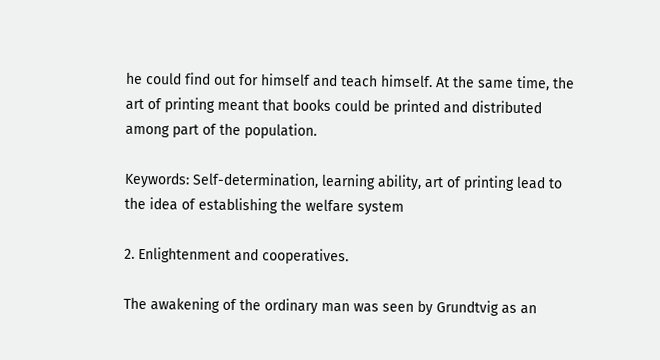he could find out for himself and teach himself. At the same time, the art of printing meant that books could be printed and distributed among part of the population.

Keywords: Self-determination, learning ability, art of printing lead to the idea of establishing the welfare system

2. Enlightenment and cooperatives.

The awakening of the ordinary man was seen by Grundtvig as an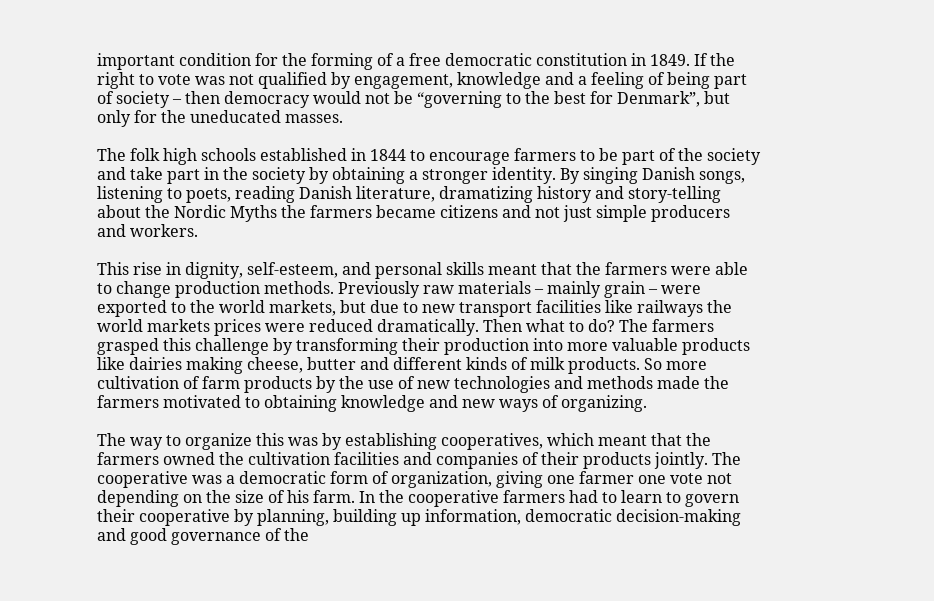important condition for the forming of a free democratic constitution in 1849. If the right to vote was not qualified by engagement, knowledge and a feeling of being part of society – then democracy would not be “governing to the best for Denmark”, but only for the uneducated masses.

The folk high schools established in 1844 to encourage farmers to be part of the society and take part in the society by obtaining a stronger identity. By singing Danish songs, listening to poets, reading Danish literature, dramatizing history and story-telling about the Nordic Myths the farmers became citizens and not just simple producers and workers.

This rise in dignity, self-esteem, and personal skills meant that the farmers were able to change production methods. Previously raw materials – mainly grain – were exported to the world markets, but due to new transport facilities like railways the world markets prices were reduced dramatically. Then what to do? The farmers grasped this challenge by transforming their production into more valuable products like dairies making cheese, butter and different kinds of milk products. So more cultivation of farm products by the use of new technologies and methods made the farmers motivated to obtaining knowledge and new ways of organizing.

The way to organize this was by establishing cooperatives, which meant that the farmers owned the cultivation facilities and companies of their products jointly. The cooperative was a democratic form of organization, giving one farmer one vote not depending on the size of his farm. In the cooperative farmers had to learn to govern their cooperative by planning, building up information, democratic decision-making and good governance of the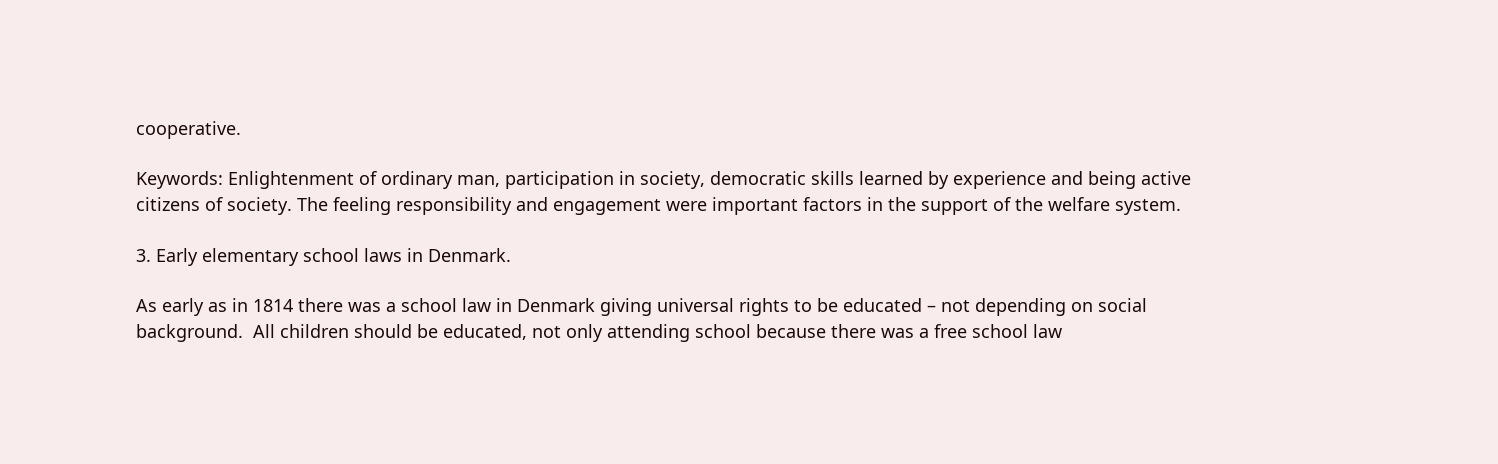cooperative.

Keywords: Enlightenment of ordinary man, participation in society, democratic skills learned by experience and being active citizens of society. The feeling responsibility and engagement were important factors in the support of the welfare system.

3. Early elementary school laws in Denmark.

As early as in 1814 there was a school law in Denmark giving universal rights to be educated – not depending on social background.  All children should be educated, not only attending school because there was a free school law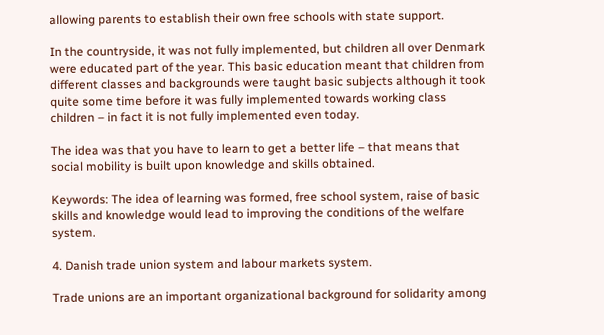allowing parents to establish their own free schools with state support.

In the countryside, it was not fully implemented, but children all over Denmark were educated part of the year. This basic education meant that children from different classes and backgrounds were taught basic subjects although it took quite some time before it was fully implemented towards working class children – in fact it is not fully implemented even today.

The idea was that you have to learn to get a better life – that means that social mobility is built upon knowledge and skills obtained.

Keywords: The idea of learning was formed, free school system, raise of basic skills and knowledge would lead to improving the conditions of the welfare system.

4. Danish trade union system and labour markets system.

Trade unions are an important organizational background for solidarity among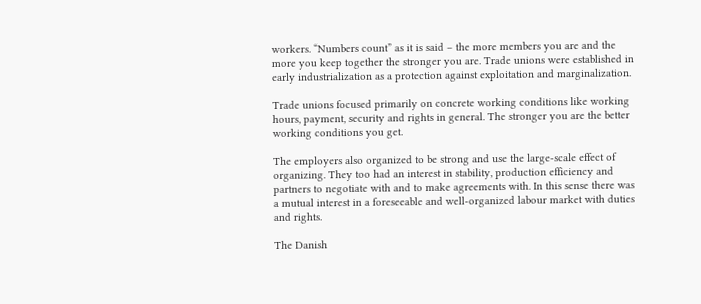workers. “Numbers count” as it is said – the more members you are and the more you keep together the stronger you are. Trade unions were established in early industrialization as a protection against exploitation and marginalization.

Trade unions focused primarily on concrete working conditions like working hours, payment, security and rights in general. The stronger you are the better working conditions you get.

The employers also organized to be strong and use the large-scale effect of organizing. They too had an interest in stability, production efficiency and partners to negotiate with and to make agreements with. In this sense there was a mutual interest in a foreseeable and well-organized labour market with duties and rights.

The Danish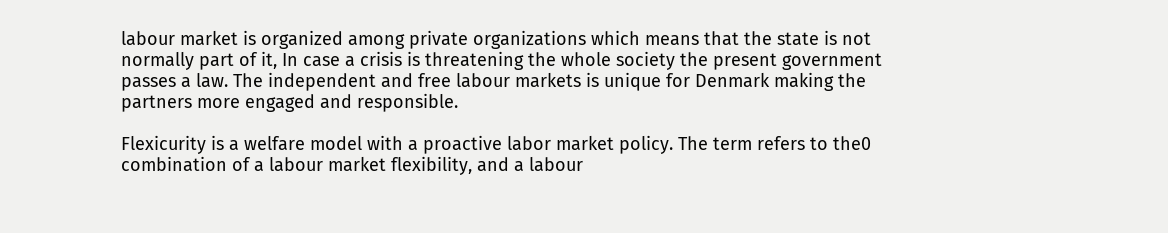labour market is organized among private organizations which means that the state is not normally part of it, In case a crisis is threatening the whole society the present government passes a law. The independent and free labour markets is unique for Denmark making the partners more engaged and responsible.

Flexicurity is a welfare model with a proactive labor market policy. The term refers to the0 combination of a labour market flexibility, and a labour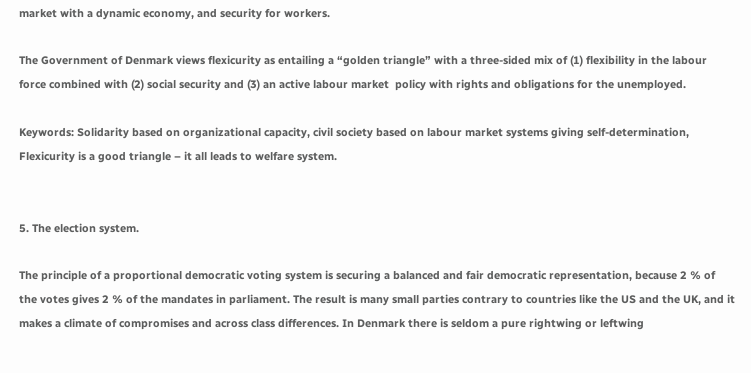market with a dynamic economy, and security for workers.

The Government of Denmark views flexicurity as entailing a “golden triangle” with a three-sided mix of (1) flexibility in the labour force combined with (2) social security and (3) an active labour market  policy with rights and obligations for the unemployed.

Keywords: Solidarity based on organizational capacity, civil society based on labour market systems giving self-determination, Flexicurity is a good triangle – it all leads to welfare system.


5. The election system.

The principle of a proportional democratic voting system is securing a balanced and fair democratic representation, because 2 % of the votes gives 2 % of the mandates in parliament. The result is many small parties contrary to countries like the US and the UK, and it makes a climate of compromises and across class differences. In Denmark there is seldom a pure rightwing or leftwing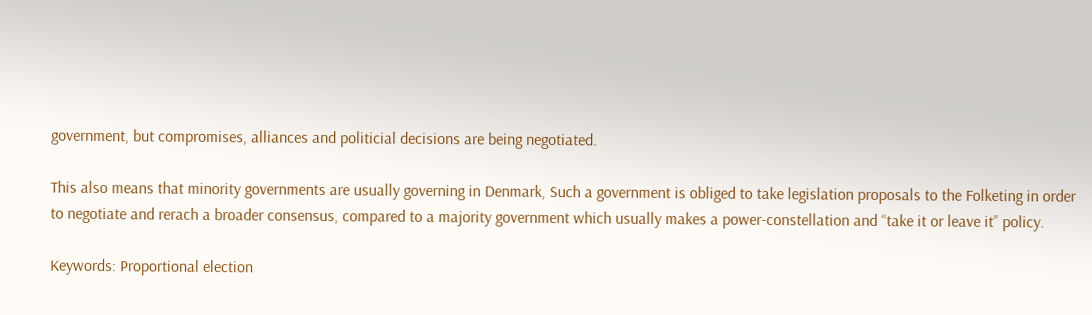government, but compromises, alliances and politicial decisions are being negotiated.

This also means that minority governments are usually governing in Denmark, Such a government is obliged to take legislation proposals to the Folketing in order to negotiate and rerach a broader consensus, compared to a majority government which usually makes a power-constellation and “take it or leave it” policy.

Keywords: Proportional election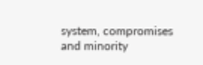system, compromises and minority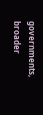governments, broader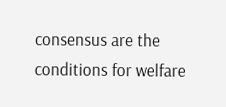consensus are the conditions for welfare